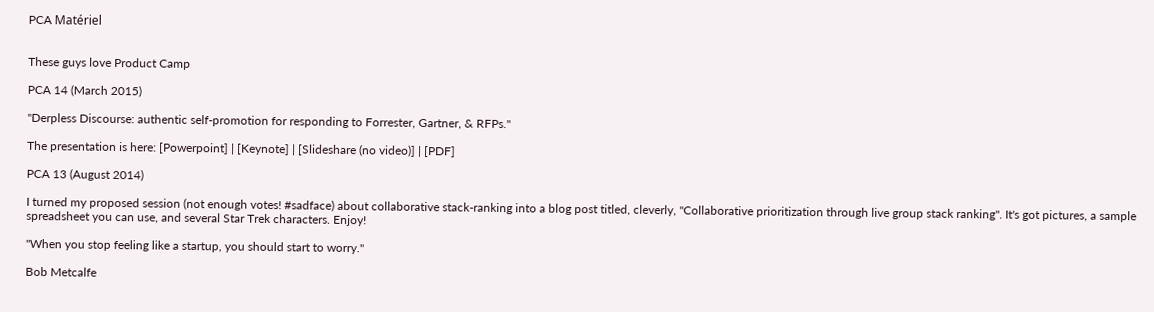PCA Matériel


These guys love Product Camp

PCA 14 (March 2015)

"Derpless Discourse: authentic self-promotion for responding to Forrester, Gartner, & RFPs."

The presentation is here: [Powerpoint] | [Keynote] | [Slideshare (no video)] | [PDF]

PCA 13 (August 2014)

I turned my proposed session (not enough votes! #sadface) about collaborative stack-ranking into a blog post titled, cleverly, "Collaborative prioritization through live group stack ranking". It's got pictures, a sample spreadsheet you can use, and several Star Trek characters. Enjoy!

"When you stop feeling like a startup, you should start to worry."

Bob Metcalfe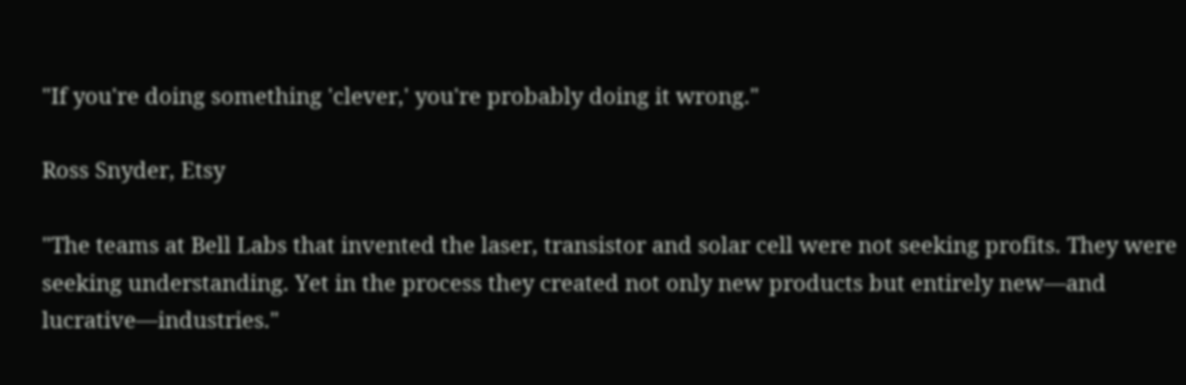"If you're doing something 'clever,' you're probably doing it wrong."

Ross Snyder, Etsy

"The teams at Bell Labs that invented the laser, transistor and solar cell were not seeking profits. They were seeking understanding. Yet in the process they created not only new products but entirely new—and lucrative—industries."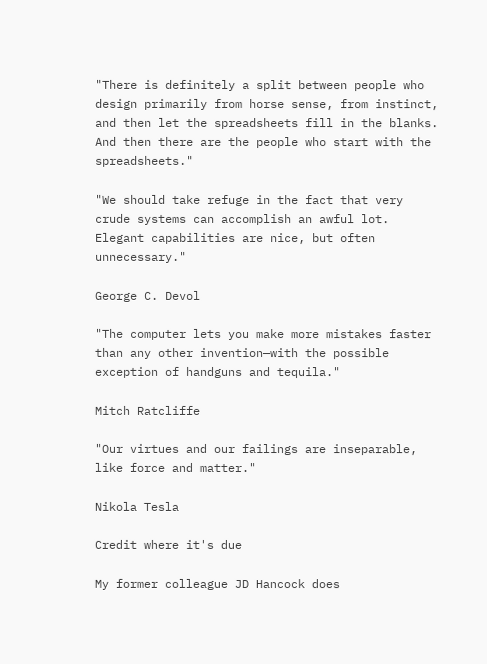"There is definitely a split between people who design primarily from horse sense, from instinct, and then let the spreadsheets fill in the blanks. And then there are the people who start with the spreadsheets."

"We should take refuge in the fact that very crude systems can accomplish an awful lot. Elegant capabilities are nice, but often unnecessary."

George C. Devol

"The computer lets you make more mistakes faster than any other invention—with the possible exception of handguns and tequila."

Mitch Ratcliffe

"Our virtues and our failings are inseparable, like force and matter."

Nikola Tesla

Credit where it's due

My former colleague JD Hancock does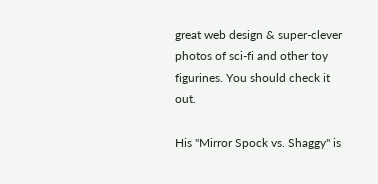great web design & super-clever photos of sci-fi and other toy figurines. You should check it out.

His "Mirror Spock vs. Shaggy" is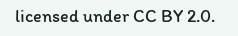licensed under CC BY 2.0.